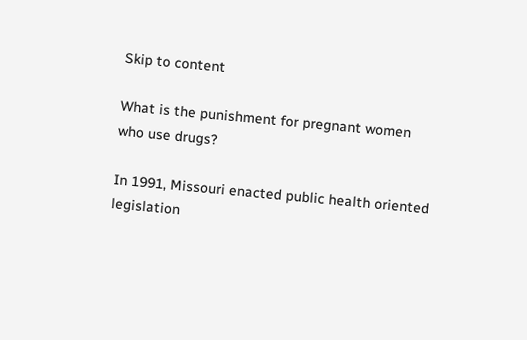Skip to content

What is the punishment for pregnant women who use drugs?

In 1991, Missouri enacted public health oriented legislation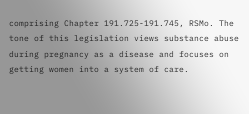comprising Chapter 191.725-191.745, RSMo. The tone of this legislation views substance abuse during pregnancy as a disease and focuses on getting women into a system of care.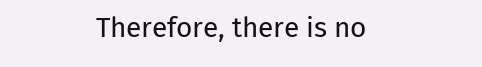Therefore, there is no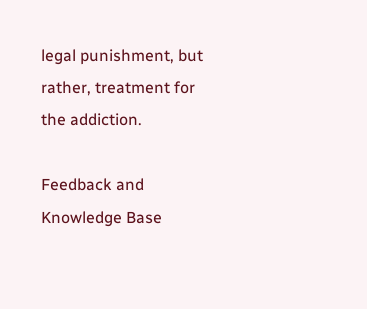legal punishment, but rather, treatment for the addiction.

Feedback and Knowledge Base